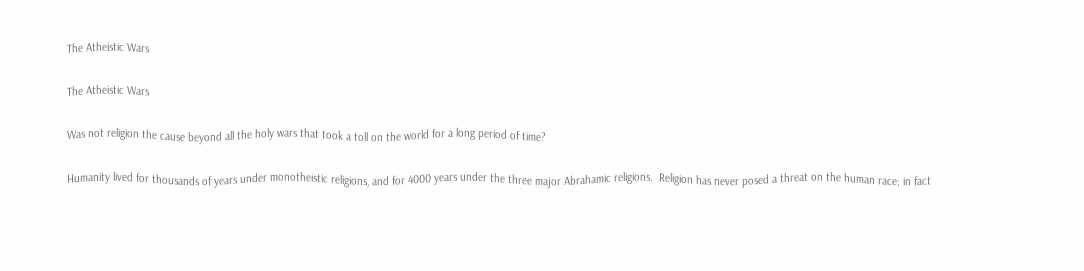The Atheistic Wars

The Atheistic Wars

Was not religion the cause beyond all the holy wars that took a toll on the world for a long period of time?

Humanity lived for thousands of years under monotheistic religions, and for 4000 years under the three major Abrahamic religions.  Religion has never posed a threat on the human race; in fact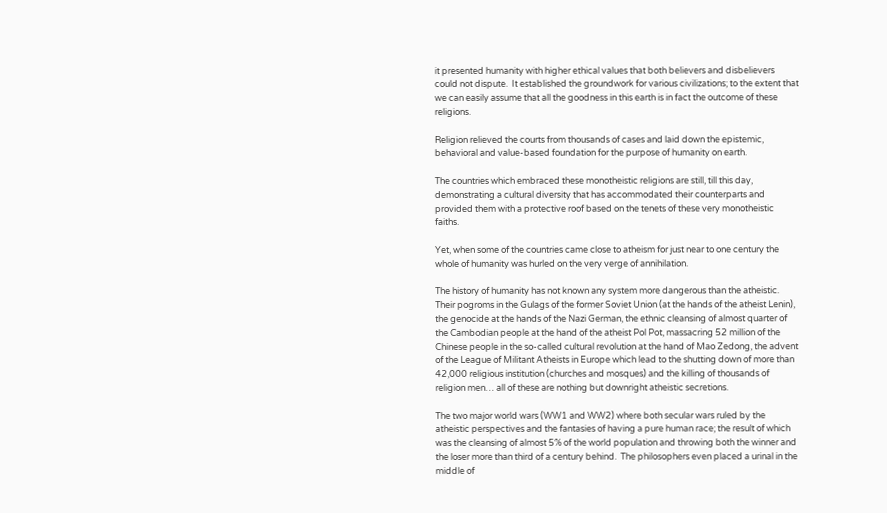it presented humanity with higher ethical values that both believers and disbelievers could not dispute.  It established the groundwork for various civilizations; to the extent that we can easily assume that all the goodness in this earth is in fact the outcome of these religions.

Religion relieved the courts from thousands of cases and laid down the epistemic, behavioral and value-based foundation for the purpose of humanity on earth.

The countries which embraced these monotheistic religions are still, till this day, demonstrating a cultural diversity that has accommodated their counterparts and provided them with a protective roof based on the tenets of these very monotheistic faiths.

Yet, when some of the countries came close to atheism for just near to one century the whole of humanity was hurled on the very verge of annihilation.

The history of humanity has not known any system more dangerous than the atheistic.  Their pogroms in the Gulags of the former Soviet Union (at the hands of the atheist Lenin), the genocide at the hands of the Nazi German, the ethnic cleansing of almost quarter of the Cambodian people at the hand of the atheist Pol Pot, massacring 52 million of the Chinese people in the so-called cultural revolution at the hand of Mao Zedong, the advent of the League of Militant Atheists in Europe which lead to the shutting down of more than 42,000 religious institution (churches and mosques) and the killing of thousands of religion men… all of these are nothing but downright atheistic secretions.

The two major world wars (WW1 and WW2) where both secular wars ruled by the atheistic perspectives and the fantasies of having a pure human race; the result of which was the cleansing of almost 5% of the world population and throwing both the winner and the loser more than third of a century behind.  The philosophers even placed a urinal in the middle of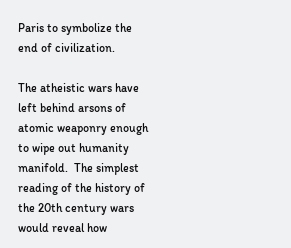Paris to symbolize the end of civilization.

The atheistic wars have left behind arsons of atomic weaponry enough to wipe out humanity manifold.  The simplest reading of the history of the 20th century wars would reveal how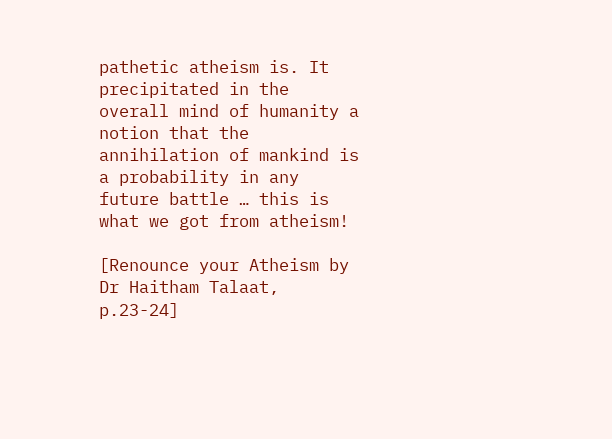pathetic atheism is. It precipitated in the overall mind of humanity a notion that the annihilation of mankind is a probability in any future battle … this is what we got from atheism!

[Renounce your Atheism by Dr Haitham Talaat, p.23-24]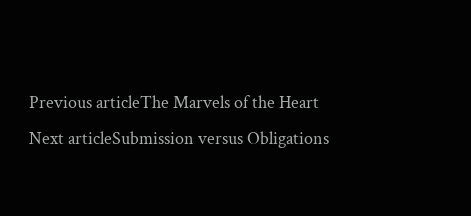Previous articleThe Marvels of the Heart
Next articleSubmission versus Obligations